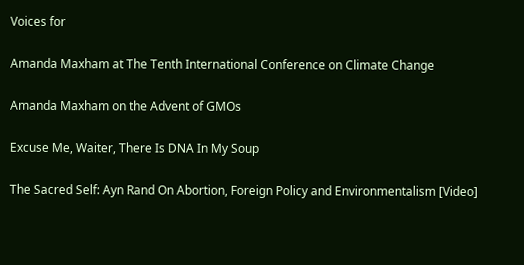Voices for

Amanda Maxham at The Tenth International Conference on Climate Change

Amanda Maxham on the Advent of GMOs

Excuse Me, Waiter, There Is DNA In My Soup

The Sacred Self: Ayn Rand On Abortion, Foreign Policy and Environmentalism [Video]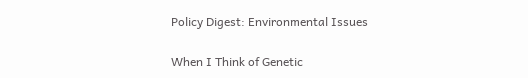Policy Digest: Environmental Issues

When I Think of Genetic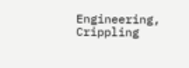Engineering, Crippling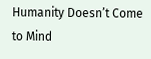Humanity Doesn’t Come to Mind